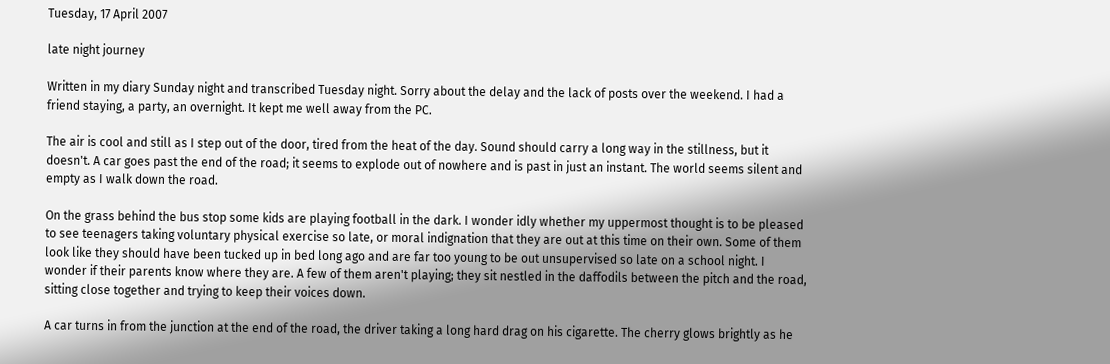Tuesday, 17 April 2007

late night journey

Written in my diary Sunday night and transcribed Tuesday night. Sorry about the delay and the lack of posts over the weekend. I had a friend staying, a party, an overnight. It kept me well away from the PC.

The air is cool and still as I step out of the door, tired from the heat of the day. Sound should carry a long way in the stillness, but it doesn't. A car goes past the end of the road; it seems to explode out of nowhere and is past in just an instant. The world seems silent and empty as I walk down the road.

On the grass behind the bus stop some kids are playing football in the dark. I wonder idly whether my uppermost thought is to be pleased to see teenagers taking voluntary physical exercise so late, or moral indignation that they are out at this time on their own. Some of them look like they should have been tucked up in bed long ago and are far too young to be out unsupervised so late on a school night. I wonder if their parents know where they are. A few of them aren't playing; they sit nestled in the daffodils between the pitch and the road, sitting close together and trying to keep their voices down.

A car turns in from the junction at the end of the road, the driver taking a long hard drag on his cigarette. The cherry glows brightly as he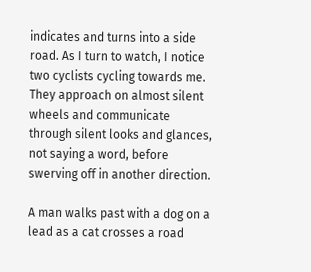indicates and turns into a side road. As I turn to watch, I notice two cyclists cycling towards me. They approach on almost silent wheels and communicate through silent looks and glances, not saying a word, before swerving off in another direction.

A man walks past with a dog on a lead as a cat crosses a road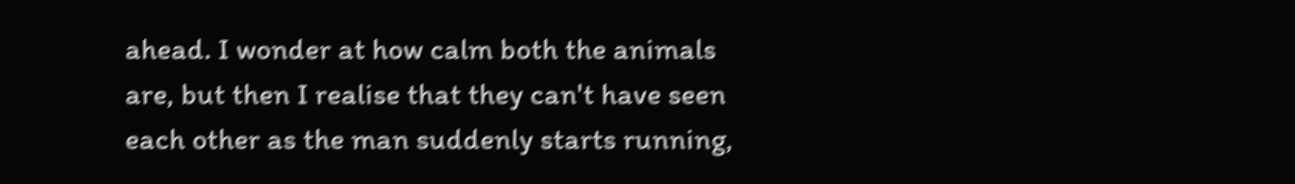ahead. I wonder at how calm both the animals are, but then I realise that they can't have seen each other as the man suddenly starts running,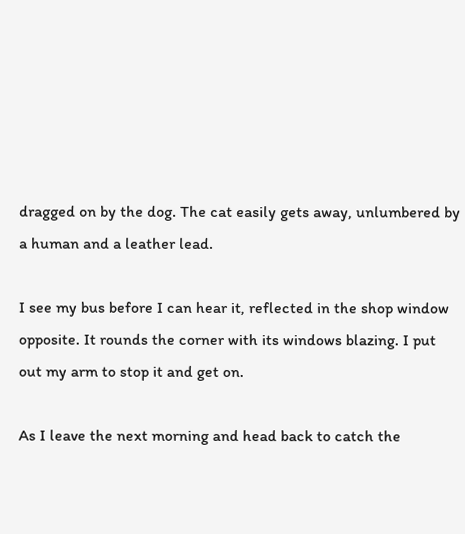dragged on by the dog. The cat easily gets away, unlumbered by a human and a leather lead.

I see my bus before I can hear it, reflected in the shop window opposite. It rounds the corner with its windows blazing. I put out my arm to stop it and get on.

As I leave the next morning and head back to catch the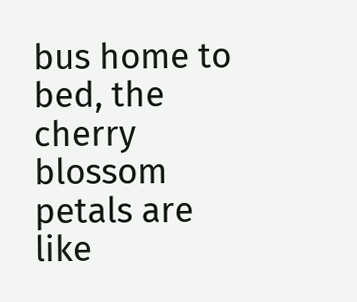bus home to bed, the cherry blossom petals are like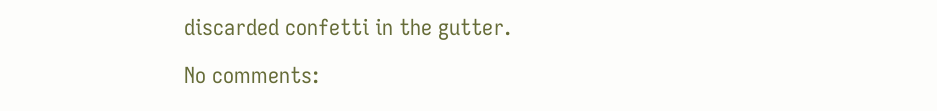discarded confetti in the gutter.

No comments: